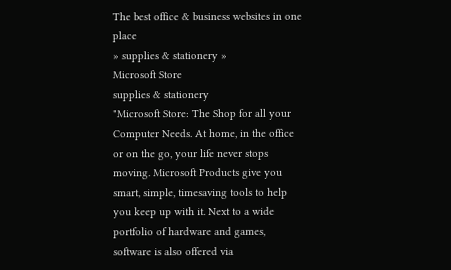The best office & business websites in one place
» supplies & stationery »
Microsoft Store
supplies & stationery
"Microsoft Store: The Shop for all your Computer Needs. At home, in the office or on the go, your life never stops moving. Microsoft Products give you smart, simple, timesaving tools to help you keep up with it. Next to a wide portfolio of hardware and games, software is also offered via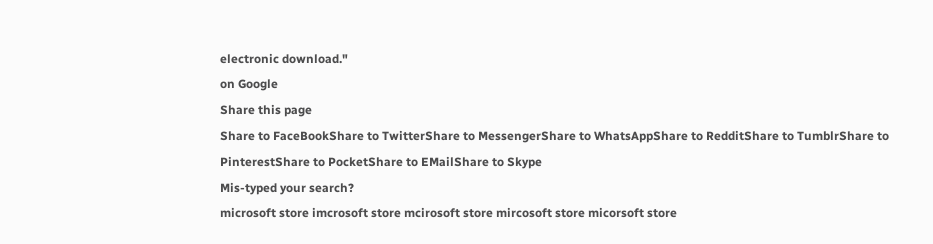electronic download."
on Google
Share this page
Share to FaceBookShare to TwitterShare to MessengerShare to WhatsAppShare to RedditShare to TumblrShare to PinterestShare to PocketShare to EMailShare to Skype
Mis-typed your search?
microsoft store imcrosoft store mcirosoft store mircosoft store micorsoft store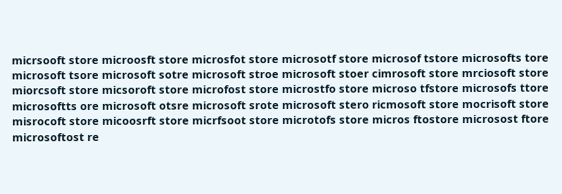micrsooft store microosft store microsfot store microsotf store microsof tstore microsofts tore microsoft tsore microsoft sotre microsoft stroe microsoft stoer cimrosoft store mrciosoft store miorcsoft store micsoroft store microfost store microstfo store microso tfstore microsofs ttore microsoftts ore microsoft otsre microsoft srote microsoft stero ricmosoft store mocrisoft store misrocoft store micoosrft store micrfsoot store microtofs store micros ftostore microsost ftore microsoftost re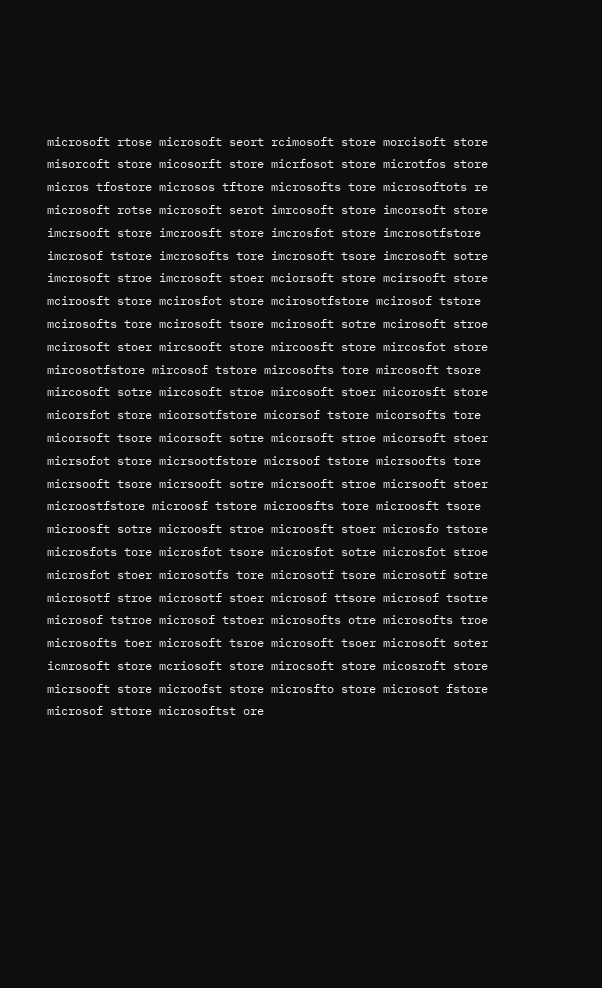microsoft rtose microsoft seort rcimosoft store morcisoft store misorcoft store micosorft store micrfosot store microtfos store micros tfostore microsos tftore microsofts tore microsoftots re microsoft rotse microsoft serot imrcosoft store imcorsoft store imcrsooft store imcroosft store imcrosfot store imcrosotfstore imcrosof tstore imcrosofts tore imcrosoft tsore imcrosoft sotre imcrosoft stroe imcrosoft stoer mciorsoft store mcirsooft store mciroosft store mcirosfot store mcirosotfstore mcirosof tstore mcirosofts tore mcirosoft tsore mcirosoft sotre mcirosoft stroe mcirosoft stoer mircsooft store mircoosft store mircosfot store mircosotfstore mircosof tstore mircosofts tore mircosoft tsore mircosoft sotre mircosoft stroe mircosoft stoer micorosft store micorsfot store micorsotfstore micorsof tstore micorsofts tore micorsoft tsore micorsoft sotre micorsoft stroe micorsoft stoer micrsofot store micrsootfstore micrsoof tstore micrsoofts tore micrsooft tsore micrsooft sotre micrsooft stroe micrsooft stoer microostfstore microosf tstore microosfts tore microosft tsore microosft sotre microosft stroe microosft stoer microsfo tstore microsfots tore microsfot tsore microsfot sotre microsfot stroe microsfot stoer microsotfs tore microsotf tsore microsotf sotre microsotf stroe microsotf stoer microsof ttsore microsof tsotre microsof tstroe microsof tstoer microsofts otre microsofts troe microsofts toer microsoft tsroe microsoft tsoer microsoft soter icmrosoft store mcriosoft store mirocsoft store micosroft store micrsooft store microofst store microsfto store microsot fstore microsof sttore microsoftst ore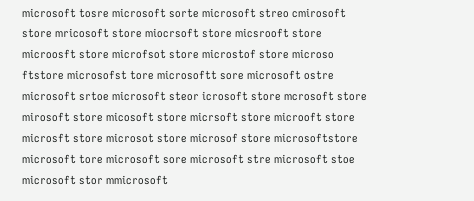microsoft tosre microsoft sorte microsoft streo cmirosoft store mricosoft store miocrsoft store micsrooft store microosft store microfsot store microstof store microso ftstore microsofst tore microsoftt sore microsoft ostre microsoft srtoe microsoft steor icrosoft store mcrosoft store mirosoft store micosoft store micrsoft store microoft store microsft store microsot store microsof store microsoftstore microsoft tore microsoft sore microsoft stre microsoft stoe microsoft stor mmicrosoft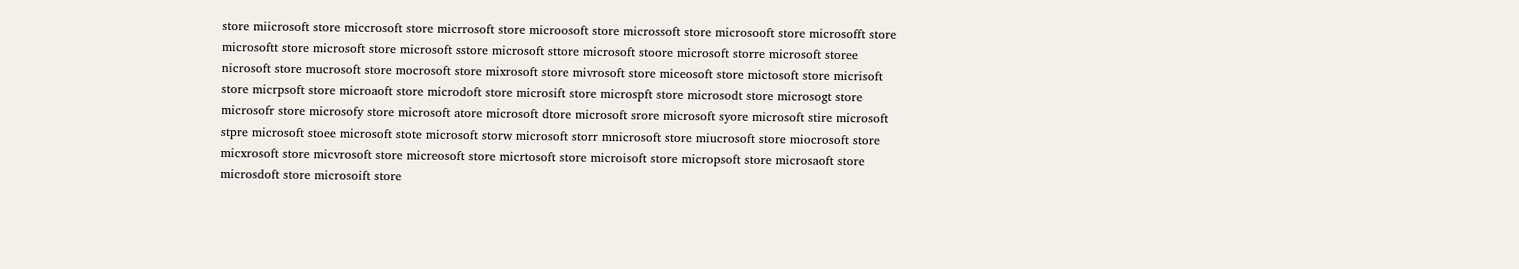store miicrosoft store miccrosoft store micrrosoft store microosoft store microssoft store microsooft store microsofft store microsoftt store microsoft store microsoft sstore microsoft sttore microsoft stoore microsoft storre microsoft storee nicrosoft store mucrosoft store mocrosoft store mixrosoft store mivrosoft store miceosoft store mictosoft store micrisoft store micrpsoft store microaoft store microdoft store microsift store microspft store microsodt store microsogt store microsofr store microsofy store microsoft atore microsoft dtore microsoft srore microsoft syore microsoft stire microsoft stpre microsoft stoee microsoft stote microsoft storw microsoft storr mnicrosoft store miucrosoft store miocrosoft store micxrosoft store micvrosoft store micreosoft store micrtosoft store microisoft store micropsoft store microsaoft store microsdoft store microsoift store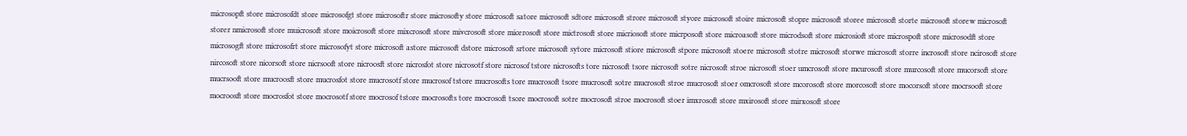microsopft store microsofdt store microsofgt store microsoftr store microsofty store microsoft satore microsoft sdtore microsoft strore microsoft styore microsoft stoire microsoft stopre microsoft storee microsoft storte microsoft storew microsoft storer nmicrosoft store muicrosoft store moicrosoft store mixcrosoft store mivcrosoft store micerosoft store mictrosoft store micriosoft store micrposoft store microasoft store microdsoft store microsioft store microspoft store microsodft store microsogft store microsofrt store microsofyt store microsoft astore microsoft dstore microsoft srtore microsoft sytore microsoft stiore microsoft stpore microsoft stoere microsoft stotre microsoft storwe microsoft storre incrosoft store ncirosoft store nircosoft store nicorsoft store nicrsooft store nicroosft store nicrosfot store nicrosotf store nicrosof tstore nicrosofts tore nicrosoft tsore nicrosoft sotre nicrosoft stroe nicrosoft stoer umcrosoft store mcurosoft store murcosoft store mucorsoft store mucrsooft store mucroosft store mucrosfot store mucrosotf store mucrosof tstore mucrosofts tore mucrosoft tsore mucrosoft sotre mucrosoft stroe mucrosoft stoer omcrosoft store mcorosoft store morcosoft store mocorsoft store mocrsooft store mocroosft store mocrosfot store mocrosotf store mocrosof tstore mocrosofts tore mocrosoft tsore mocrosoft sotre mocrosoft stroe mocrosoft stoer imxrosoft store mxirosoft store mirxosoft store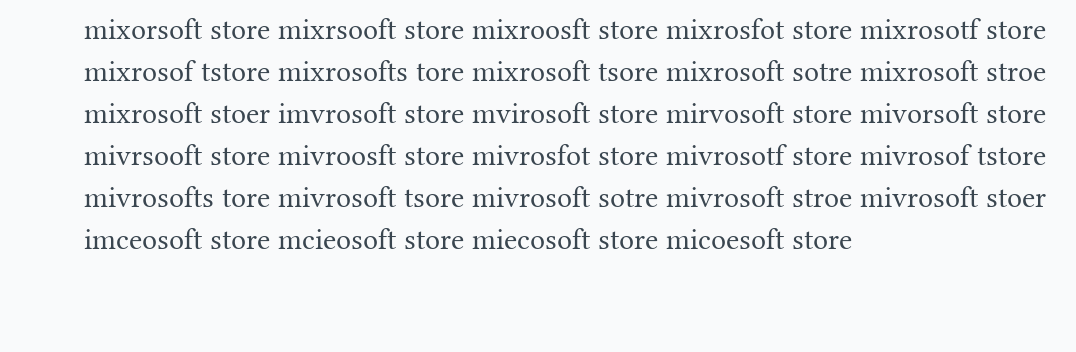mixorsoft store mixrsooft store mixroosft store mixrosfot store mixrosotf store mixrosof tstore mixrosofts tore mixrosoft tsore mixrosoft sotre mixrosoft stroe mixrosoft stoer imvrosoft store mvirosoft store mirvosoft store mivorsoft store mivrsooft store mivroosft store mivrosfot store mivrosotf store mivrosof tstore mivrosofts tore mivrosoft tsore mivrosoft sotre mivrosoft stroe mivrosoft stoer imceosoft store mcieosoft store miecosoft store micoesoft store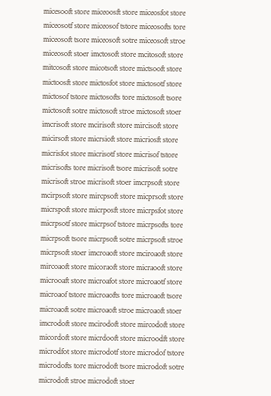micesooft store miceoosft store miceosfot store miceosotf store miceosof tstore miceosofts tore miceosoft tsore miceosoft sotre miceosoft stroe miceosoft stoer imctosoft store mcitosoft store mitcosoft store micotsoft store mictsooft store mictoosft store mictosfot store mictosotf store mictosof tstore mictosofts tore mictosoft tsore mictosoft sotre mictosoft stroe mictosoft stoer imcrisoft store mcirisoft store mircisoft store micirsoft store micrsioft store micriosft store micrisfot store micrisotf store micrisof tstore micrisofts tore micrisoft tsore micrisoft sotre micrisoft stroe micrisoft stoer imcrpsoft store mcirpsoft store mircpsoft store micprsoft store micrspoft store micrposft store micrpsfot store micrpsotf store micrpsof tstore micrpsofts tore micrpsoft tsore micrpsoft sotre micrpsoft stroe micrpsoft stoer imcroaoft store mciroaoft store mircoaoft store micoraoft store micraooft store microoaft store microafot store microaotf store microaof tstore microaofts tore microaoft tsore microaoft sotre microaoft stroe microaoft stoer imcrodoft store mcirodoft store mircodoft store micordoft store micrdooft store microodft store microdfot store microdotf store microdof tstore microdofts tore microdoft tsore microdoft sotre microdoft stroe microdoft stoer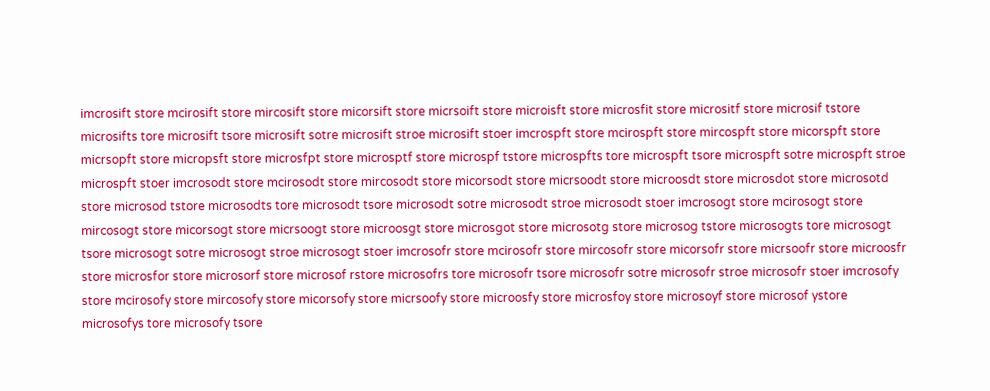imcrosift store mcirosift store mircosift store micorsift store micrsoift store microisft store microsfit store micrositf store microsif tstore microsifts tore microsift tsore microsift sotre microsift stroe microsift stoer imcrospft store mcirospft store mircospft store micorspft store micrsopft store micropsft store microsfpt store microsptf store microspf tstore microspfts tore microspft tsore microspft sotre microspft stroe microspft stoer imcrosodt store mcirosodt store mircosodt store micorsodt store micrsoodt store microosdt store microsdot store microsotd store microsod tstore microsodts tore microsodt tsore microsodt sotre microsodt stroe microsodt stoer imcrosogt store mcirosogt store mircosogt store micorsogt store micrsoogt store microosgt store microsgot store microsotg store microsog tstore microsogts tore microsogt tsore microsogt sotre microsogt stroe microsogt stoer imcrosofr store mcirosofr store mircosofr store micorsofr store micrsoofr store microosfr store microsfor store microsorf store microsof rstore microsofrs tore microsofr tsore microsofr sotre microsofr stroe microsofr stoer imcrosofy store mcirosofy store mircosofy store micorsofy store micrsoofy store microosfy store microsfoy store microsoyf store microsof ystore microsofys tore microsofy tsore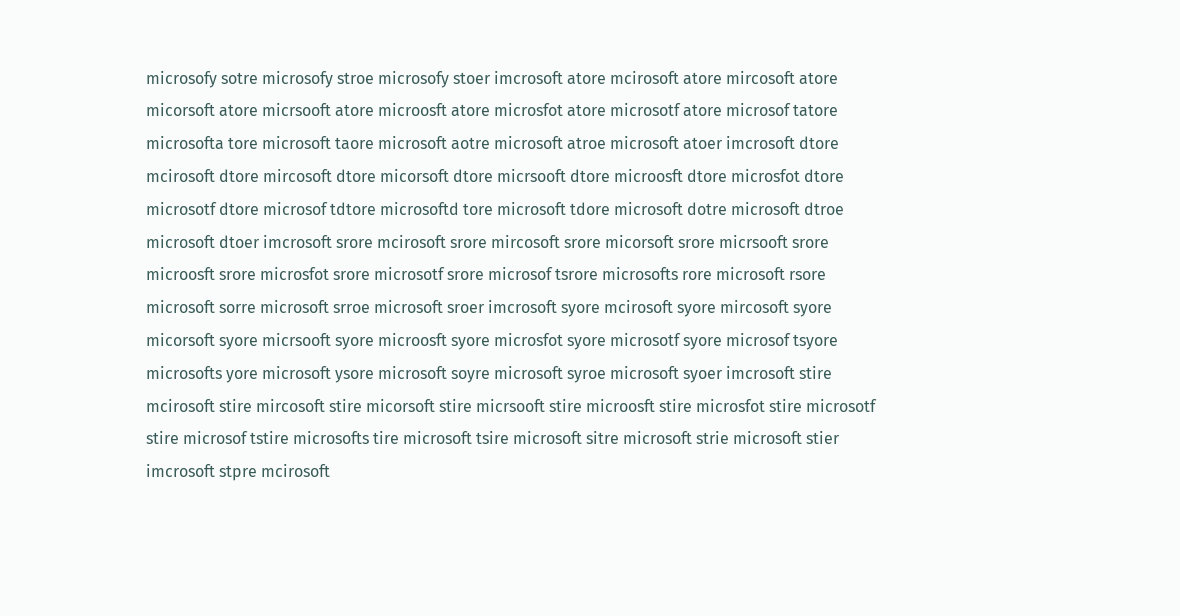microsofy sotre microsofy stroe microsofy stoer imcrosoft atore mcirosoft atore mircosoft atore micorsoft atore micrsooft atore microosft atore microsfot atore microsotf atore microsof tatore microsofta tore microsoft taore microsoft aotre microsoft atroe microsoft atoer imcrosoft dtore mcirosoft dtore mircosoft dtore micorsoft dtore micrsooft dtore microosft dtore microsfot dtore microsotf dtore microsof tdtore microsoftd tore microsoft tdore microsoft dotre microsoft dtroe microsoft dtoer imcrosoft srore mcirosoft srore mircosoft srore micorsoft srore micrsooft srore microosft srore microsfot srore microsotf srore microsof tsrore microsofts rore microsoft rsore microsoft sorre microsoft srroe microsoft sroer imcrosoft syore mcirosoft syore mircosoft syore micorsoft syore micrsooft syore microosft syore microsfot syore microsotf syore microsof tsyore microsofts yore microsoft ysore microsoft soyre microsoft syroe microsoft syoer imcrosoft stire mcirosoft stire mircosoft stire micorsoft stire micrsooft stire microosft stire microsfot stire microsotf stire microsof tstire microsofts tire microsoft tsire microsoft sitre microsoft strie microsoft stier imcrosoft stpre mcirosoft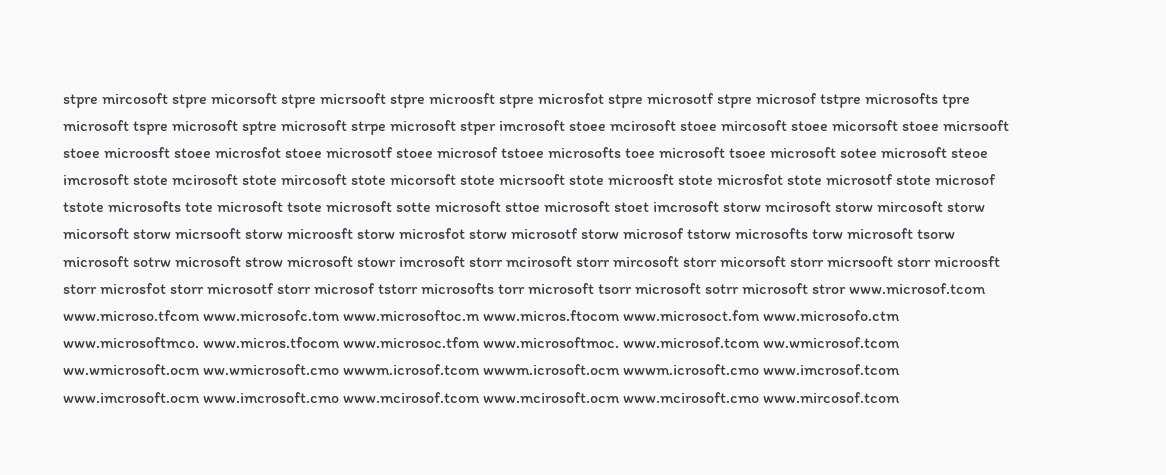stpre mircosoft stpre micorsoft stpre micrsooft stpre microosft stpre microsfot stpre microsotf stpre microsof tstpre microsofts tpre microsoft tspre microsoft sptre microsoft strpe microsoft stper imcrosoft stoee mcirosoft stoee mircosoft stoee micorsoft stoee micrsooft stoee microosft stoee microsfot stoee microsotf stoee microsof tstoee microsofts toee microsoft tsoee microsoft sotee microsoft steoe imcrosoft stote mcirosoft stote mircosoft stote micorsoft stote micrsooft stote microosft stote microsfot stote microsotf stote microsof tstote microsofts tote microsoft tsote microsoft sotte microsoft sttoe microsoft stoet imcrosoft storw mcirosoft storw mircosoft storw micorsoft storw micrsooft storw microosft storw microsfot storw microsotf storw microsof tstorw microsofts torw microsoft tsorw microsoft sotrw microsoft strow microsoft stowr imcrosoft storr mcirosoft storr mircosoft storr micorsoft storr micrsooft storr microosft storr microsfot storr microsotf storr microsof tstorr microsofts torr microsoft tsorr microsoft sotrr microsoft stror www.microsof.tcom www.microso.tfcom www.microsofc.tom www.microsoftoc.m www.micros.ftocom www.microsoct.fom www.microsofo.ctm www.microsoftmco. www.micros.tfocom www.microsoc.tfom www.microsoftmoc. www.microsof.tcom ww.wmicrosof.tcom ww.wmicrosoft.ocm ww.wmicrosoft.cmo wwwm.icrosof.tcom wwwm.icrosoft.ocm wwwm.icrosoft.cmo www.imcrosof.tcom www.imcrosoft.ocm www.imcrosoft.cmo www.mcirosof.tcom www.mcirosoft.ocm www.mcirosoft.cmo www.mircosof.tcom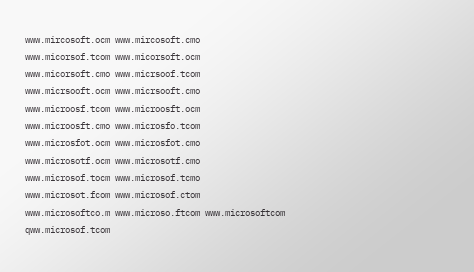www.mircosoft.ocm www.mircosoft.cmo www.micorsof.tcom www.micorsoft.ocm www.micorsoft.cmo www.micrsoof.tcom www.micrsooft.ocm www.micrsooft.cmo www.microosf.tcom www.microosft.ocm www.microosft.cmo www.microsfo.tcom www.microsfot.ocm www.microsfot.cmo www.microsotf.ocm www.microsotf.cmo www.microsof.tocm www.microsof.tcmo www.microsot.fcom www.microsof.ctom www.microsoftco.m www.microso.ftcom www.microsoftcom qww.microsof.tcom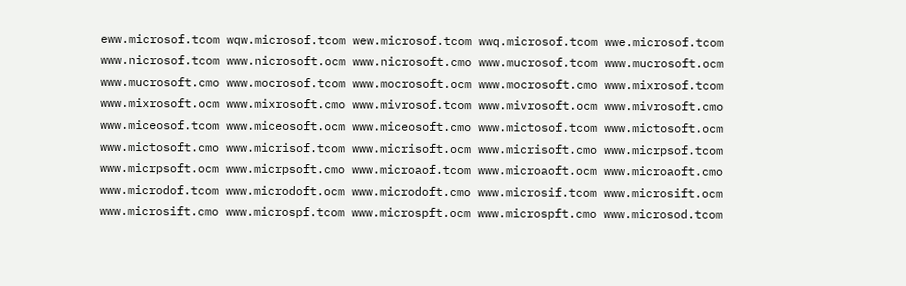eww.microsof.tcom wqw.microsof.tcom wew.microsof.tcom wwq.microsof.tcom wwe.microsof.tcom www.nicrosof.tcom www.nicrosoft.ocm www.nicrosoft.cmo www.mucrosof.tcom www.mucrosoft.ocm www.mucrosoft.cmo www.mocrosof.tcom www.mocrosoft.ocm www.mocrosoft.cmo www.mixrosof.tcom www.mixrosoft.ocm www.mixrosoft.cmo www.mivrosof.tcom www.mivrosoft.ocm www.mivrosoft.cmo www.miceosof.tcom www.miceosoft.ocm www.miceosoft.cmo www.mictosof.tcom www.mictosoft.ocm www.mictosoft.cmo www.micrisof.tcom www.micrisoft.ocm www.micrisoft.cmo www.micrpsof.tcom www.micrpsoft.ocm www.micrpsoft.cmo www.microaof.tcom www.microaoft.ocm www.microaoft.cmo www.microdof.tcom www.microdoft.ocm www.microdoft.cmo www.microsif.tcom www.microsift.ocm www.microsift.cmo www.microspf.tcom www.microspft.ocm www.microspft.cmo www.microsod.tcom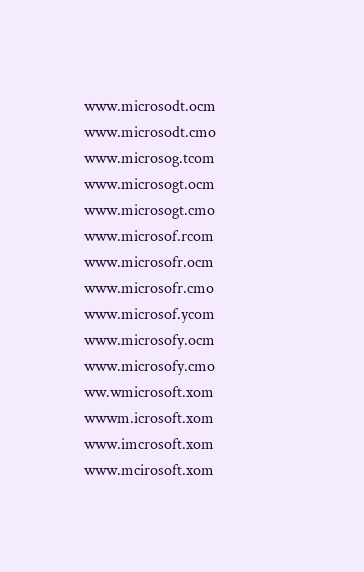www.microsodt.ocm www.microsodt.cmo www.microsog.tcom www.microsogt.ocm www.microsogt.cmo www.microsof.rcom www.microsofr.ocm www.microsofr.cmo www.microsof.ycom www.microsofy.ocm www.microsofy.cmo ww.wmicrosoft.xom wwwm.icrosoft.xom www.imcrosoft.xom www.mcirosoft.xom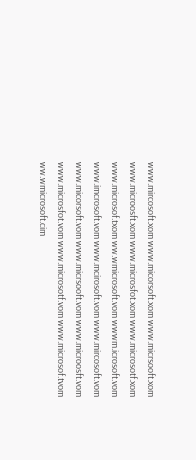www.mircosoft.xom www.micorsoft.xom www.micrsooft.xom www.microosft.xom www.microsfot.xom www.microsotf.xom www.microsof.txom ww.wmicrosoft.vom wwwm.icrosoft.vom www.imcrosoft.vom www.mcirosoft.vom www.mircosoft.vom www.micorsoft.vom www.micrsooft.vom www.microosft.vom www.microsfot.vom www.microsotf.vom www.microsof.tvom ww.wmicrosoft.cim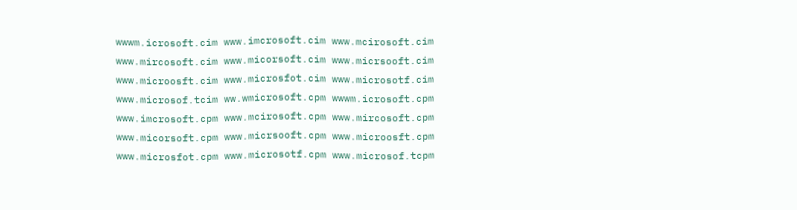wwwm.icrosoft.cim www.imcrosoft.cim www.mcirosoft.cim www.mircosoft.cim www.micorsoft.cim www.micrsooft.cim www.microosft.cim www.microsfot.cim www.microsotf.cim www.microsof.tcim ww.wmicrosoft.cpm wwwm.icrosoft.cpm www.imcrosoft.cpm www.mcirosoft.cpm www.mircosoft.cpm www.micorsoft.cpm www.micrsooft.cpm www.microosft.cpm www.microsfot.cpm www.microsotf.cpm www.microsof.tcpm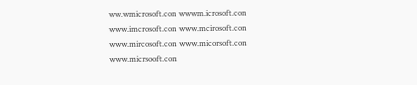ww.wmicrosoft.con wwwm.icrosoft.con www.imcrosoft.con www.mcirosoft.con www.mircosoft.con www.micorsoft.con www.micrsooft.con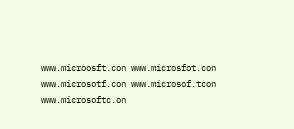www.microosft.con www.microsfot.con www.microsotf.con www.microsof.tcon www.microsoftc.on